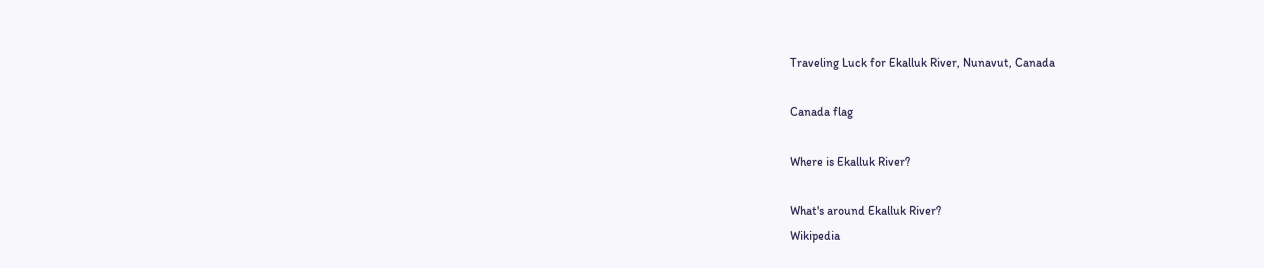Traveling Luck for Ekalluk River, Nunavut, Canada

Canada flag

Where is Ekalluk River?

What's around Ekalluk River?
Wikipedia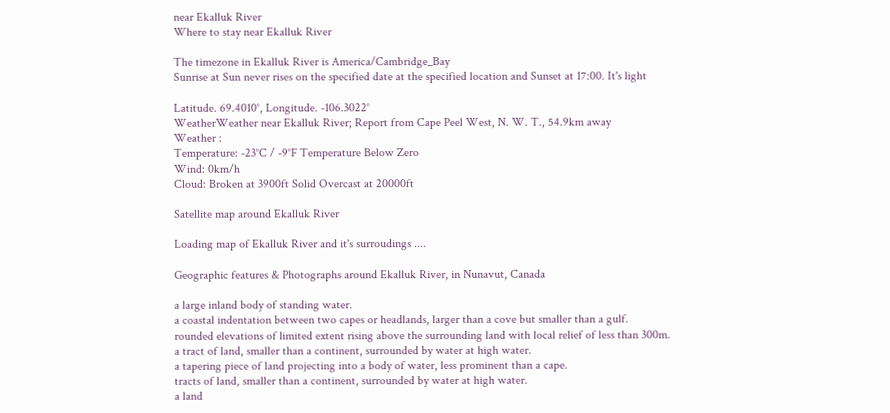near Ekalluk River
Where to stay near Ekalluk River

The timezone in Ekalluk River is America/Cambridge_Bay
Sunrise at Sun never rises on the specified date at the specified location and Sunset at 17:00. It's light

Latitude. 69.4010°, Longitude. -106.3022°
WeatherWeather near Ekalluk River; Report from Cape Peel West, N. W. T., 54.9km away
Weather :
Temperature: -23°C / -9°F Temperature Below Zero
Wind: 0km/h
Cloud: Broken at 3900ft Solid Overcast at 20000ft

Satellite map around Ekalluk River

Loading map of Ekalluk River and it's surroudings ....

Geographic features & Photographs around Ekalluk River, in Nunavut, Canada

a large inland body of standing water.
a coastal indentation between two capes or headlands, larger than a cove but smaller than a gulf.
rounded elevations of limited extent rising above the surrounding land with local relief of less than 300m.
a tract of land, smaller than a continent, surrounded by water at high water.
a tapering piece of land projecting into a body of water, less prominent than a cape.
tracts of land, smaller than a continent, surrounded by water at high water.
a land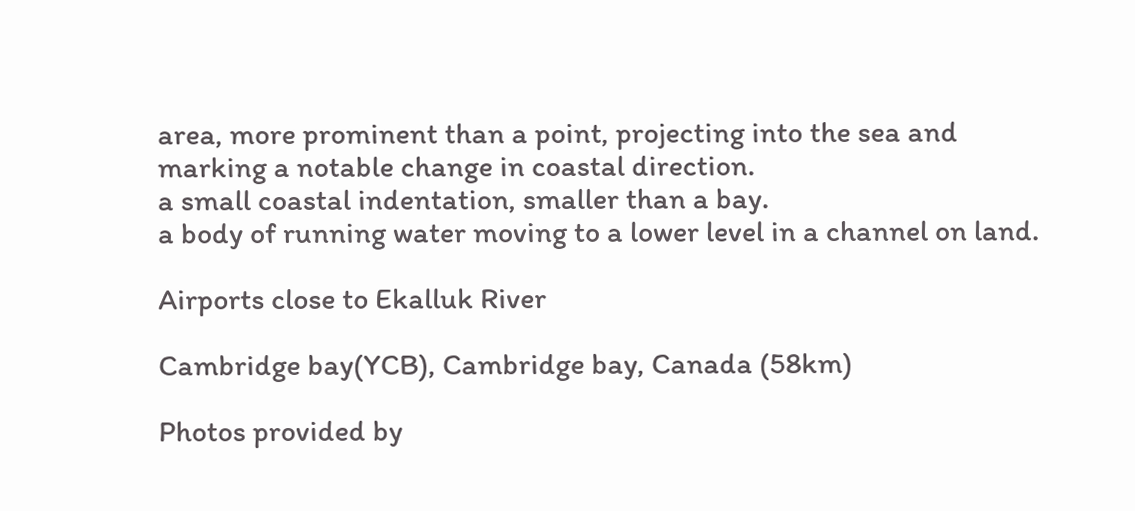area, more prominent than a point, projecting into the sea and marking a notable change in coastal direction.
a small coastal indentation, smaller than a bay.
a body of running water moving to a lower level in a channel on land.

Airports close to Ekalluk River

Cambridge bay(YCB), Cambridge bay, Canada (58km)

Photos provided by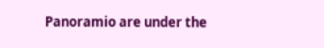Panoramio are under the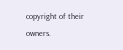copyright of their owners.